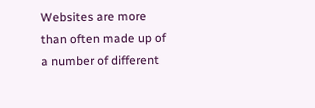Websites are more than often made up of a number of different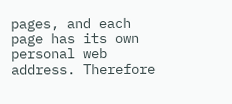pages, and each page has its own personal web address. Therefore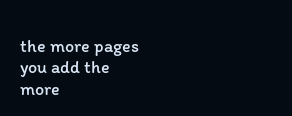the more pages you add the more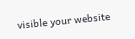visible your website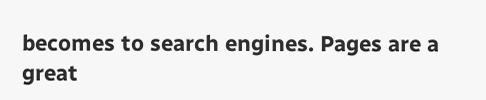becomes to search engines. Pages are a great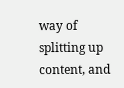way of splitting up content, and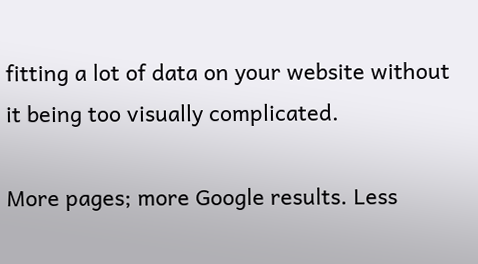fitting a lot of data on your website without it being too visually complicated.

More pages; more Google results. Less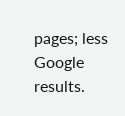pages; less Google results.